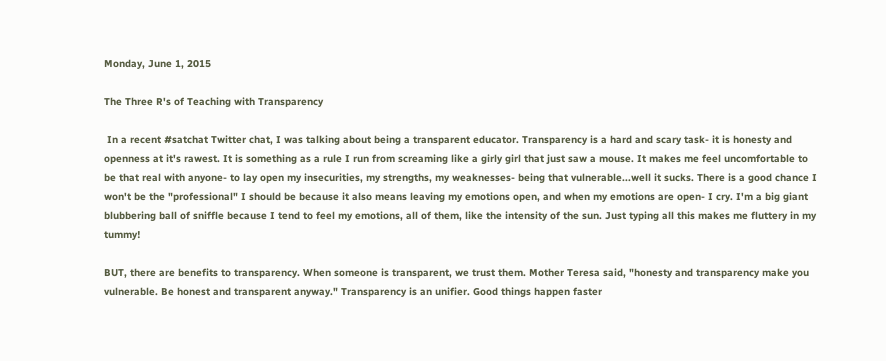Monday, June 1, 2015

The Three R's of Teaching with Transparency

 In a recent #satchat Twitter chat, I was talking about being a transparent educator. Transparency is a hard and scary task- it is honesty and openness at it's rawest. It is something as a rule I run from screaming like a girly girl that just saw a mouse. It makes me feel uncomfortable to be that real with anyone- to lay open my insecurities, my strengths, my weaknesses- being that vulnerable...well it sucks. There is a good chance I won't be the "professional" I should be because it also means leaving my emotions open, and when my emotions are open- I cry. I'm a big giant blubbering ball of sniffle because I tend to feel my emotions, all of them, like the intensity of the sun. Just typing all this makes me fluttery in my tummy!

BUT, there are benefits to transparency. When someone is transparent, we trust them. Mother Teresa said, "honesty and transparency make you vulnerable. Be honest and transparent anyway." Transparency is an unifier. Good things happen faster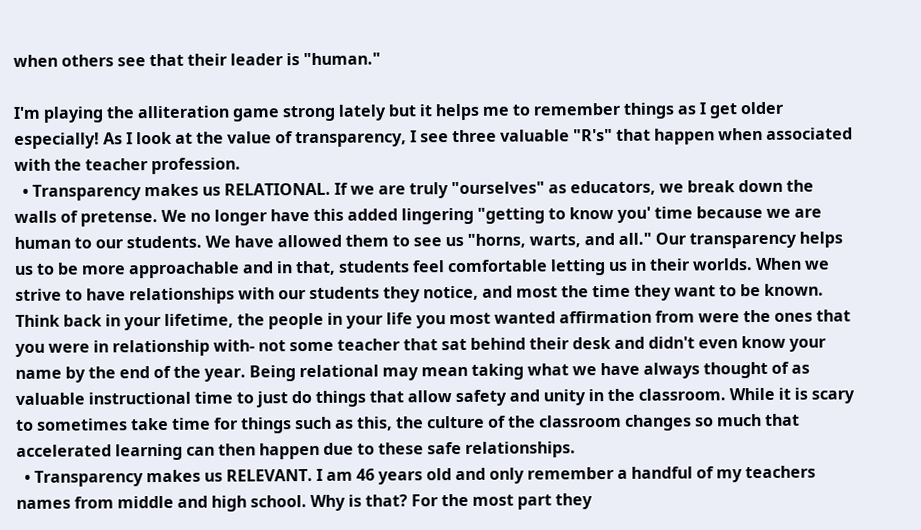when others see that their leader is "human."

I'm playing the alliteration game strong lately but it helps me to remember things as I get older especially! As I look at the value of transparency, I see three valuable "R's" that happen when associated with the teacher profession.
  • Transparency makes us RELATIONAL. If we are truly "ourselves" as educators, we break down the walls of pretense. We no longer have this added lingering "getting to know you' time because we are human to our students. We have allowed them to see us "horns, warts, and all." Our transparency helps us to be more approachable and in that, students feel comfortable letting us in their worlds. When we strive to have relationships with our students they notice, and most the time they want to be known. Think back in your lifetime, the people in your life you most wanted affirmation from were the ones that you were in relationship with- not some teacher that sat behind their desk and didn't even know your name by the end of the year. Being relational may mean taking what we have always thought of as valuable instructional time to just do things that allow safety and unity in the classroom. While it is scary to sometimes take time for things such as this, the culture of the classroom changes so much that accelerated learning can then happen due to these safe relationships.
  • Transparency makes us RELEVANT. I am 46 years old and only remember a handful of my teachers names from middle and high school. Why is that? For the most part they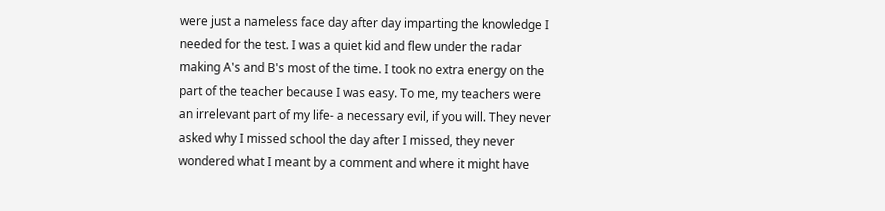were just a nameless face day after day imparting the knowledge I needed for the test. I was a quiet kid and flew under the radar making A's and B's most of the time. I took no extra energy on the part of the teacher because I was easy. To me, my teachers were an irrelevant part of my life- a necessary evil, if you will. They never asked why I missed school the day after I missed, they never wondered what I meant by a comment and where it might have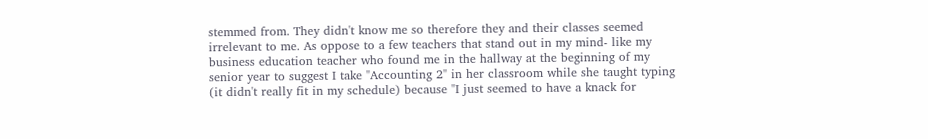stemmed from. They didn't know me so therefore they and their classes seemed irrelevant to me. As oppose to a few teachers that stand out in my mind- like my business education teacher who found me in the hallway at the beginning of my senior year to suggest I take "Accounting 2" in her classroom while she taught typing (it didn't really fit in my schedule) because "I just seemed to have a knack for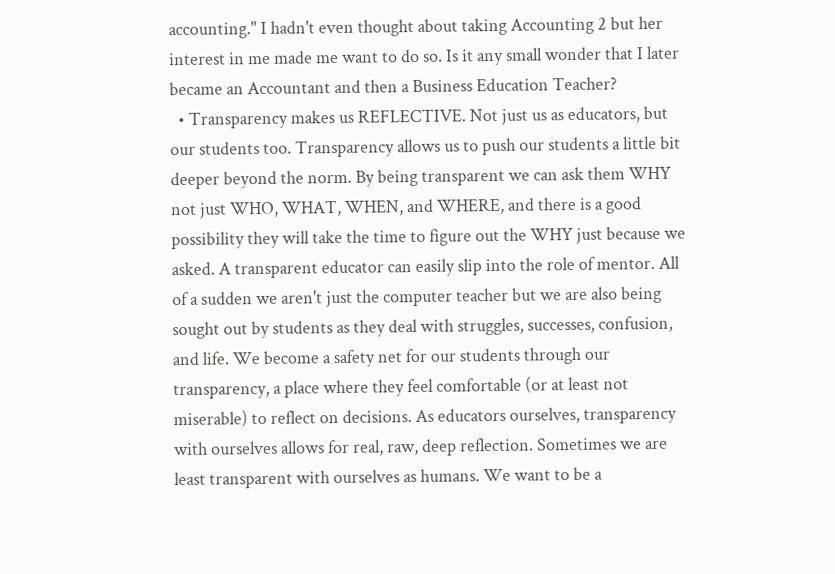accounting." I hadn't even thought about taking Accounting 2 but her interest in me made me want to do so. Is it any small wonder that I later became an Accountant and then a Business Education Teacher?
  • Transparency makes us REFLECTIVE. Not just us as educators, but our students too. Transparency allows us to push our students a little bit deeper beyond the norm. By being transparent we can ask them WHY not just WHO, WHAT, WHEN, and WHERE, and there is a good possibility they will take the time to figure out the WHY just because we asked. A transparent educator can easily slip into the role of mentor. All of a sudden we aren't just the computer teacher but we are also being sought out by students as they deal with struggles, successes, confusion, and life. We become a safety net for our students through our transparency, a place where they feel comfortable (or at least not miserable) to reflect on decisions. As educators ourselves, transparency with ourselves allows for real, raw, deep reflection. Sometimes we are least transparent with ourselves as humans. We want to be a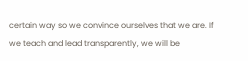certain way so we convince ourselves that we are. If we teach and lead transparently, we will be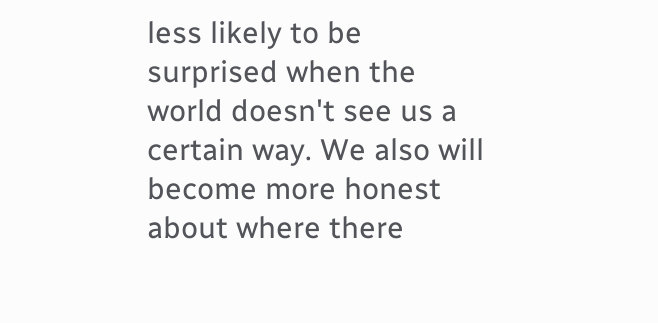less likely to be surprised when the world doesn't see us a certain way. We also will become more honest about where there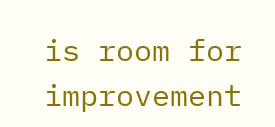is room for improvement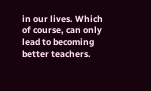in our lives. Which of course, can only lead to becoming better teachers.